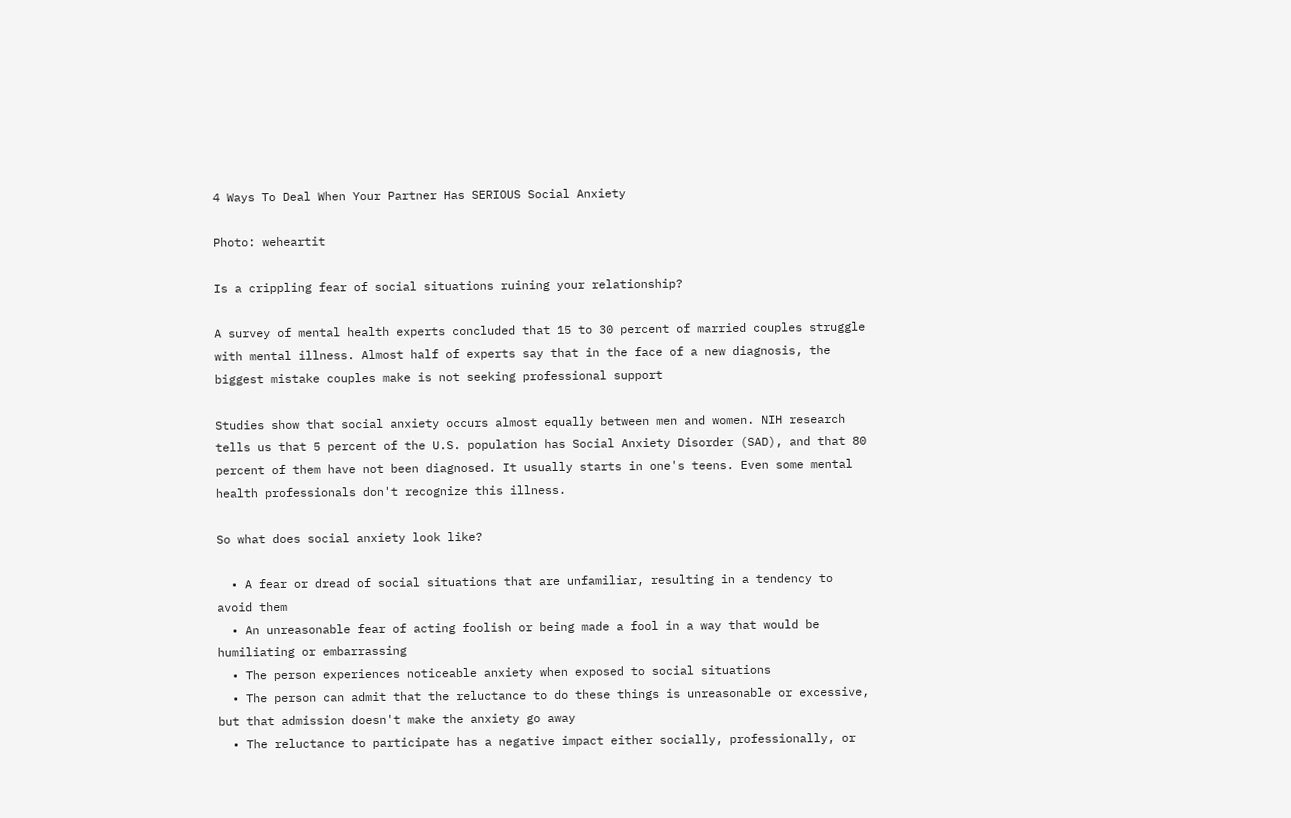4 Ways To Deal When Your Partner Has SERIOUS Social Anxiety

Photo: weheartit

Is a crippling fear of social situations ruining your relationship?

A survey of mental health experts concluded that 15 to 30 percent of married couples struggle with mental illness. Almost half of experts say that in the face of a new diagnosis, the biggest mistake couples make is not seeking professional support

Studies show that social anxiety occurs almost equally between men and women. NIH research tells us that 5 percent of the U.S. population has Social Anxiety Disorder (SAD), and that 80 percent of them have not been diagnosed. It usually starts in one's teens. Even some mental health professionals don't recognize this illness.

So what does social anxiety look like?

  • A fear or dread of social situations that are unfamiliar, resulting in a tendency to avoid them
  • An unreasonable fear of acting foolish or being made a fool in a way that would be humiliating or embarrassing
  • The person experiences noticeable anxiety when exposed to social situations
  • The person can admit that the reluctance to do these things is unreasonable or excessive, but that admission doesn't make the anxiety go away
  • The reluctance to participate has a negative impact either socially, professionally, or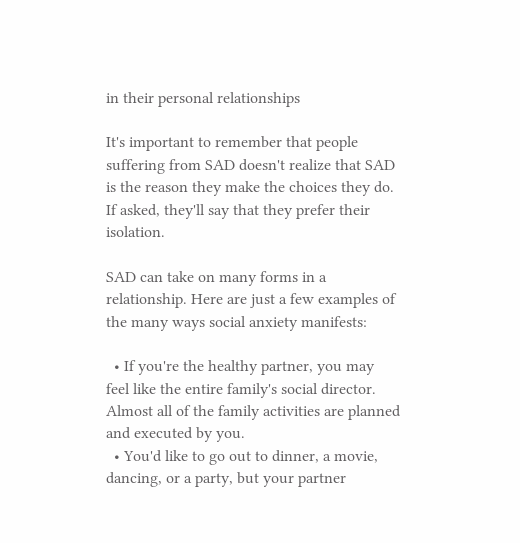in their personal relationships

It's important to remember that people suffering from SAD doesn't realize that SAD is the reason they make the choices they do. If asked, they'll say that they prefer their isolation.

SAD can take on many forms in a relationship. Here are just a few examples of the many ways social anxiety manifests:

  • If you're the healthy partner, you may feel like the entire family's social director. Almost all of the family activities are planned and executed by you.
  • You'd like to go out to dinner, a movie, dancing, or a party, but your partner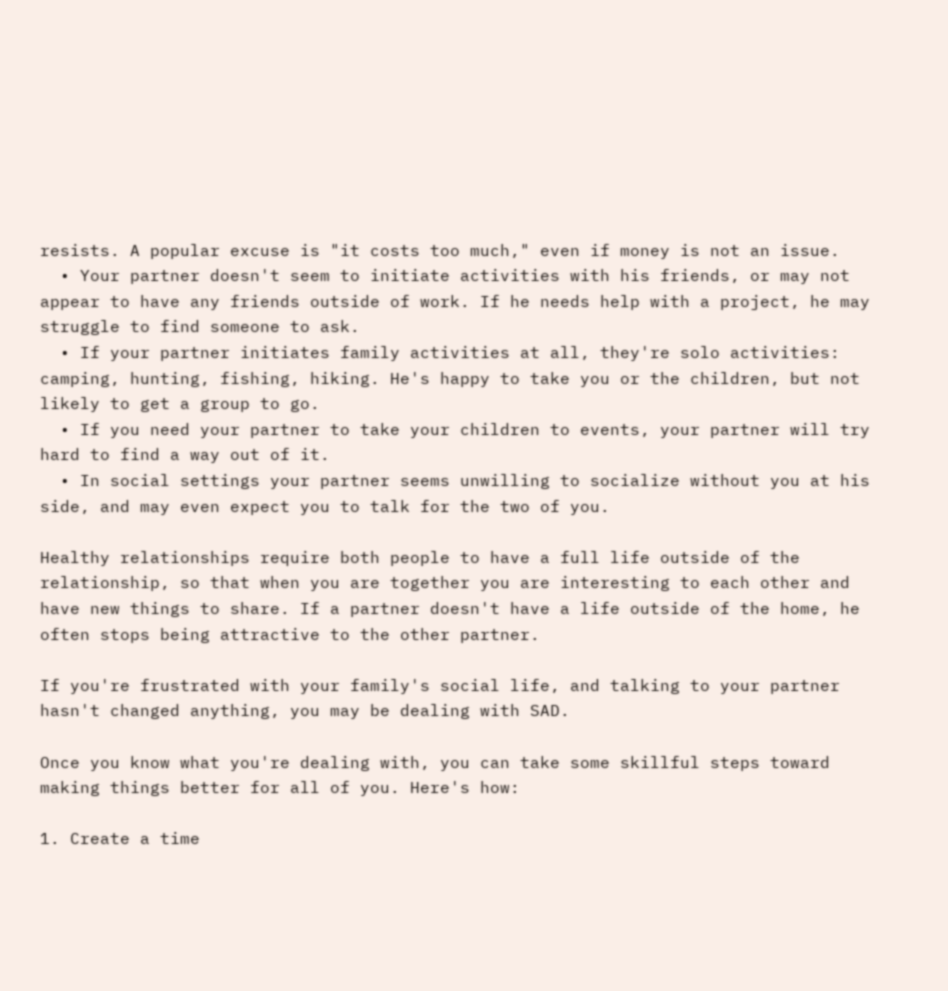resists. A popular excuse is "it costs too much," even if money is not an issue.
  • Your partner doesn't seem to initiate activities with his friends, or may not appear to have any friends outside of work. If he needs help with a project, he may struggle to find someone to ask.
  • If your partner initiates family activities at all, they're solo activities: camping, hunting, fishing, hiking. He's happy to take you or the children, but not likely to get a group to go.
  • If you need your partner to take your children to events, your partner will try hard to find a way out of it.
  • In social settings your partner seems unwilling to socialize without you at his side, and may even expect you to talk for the two of you.

Healthy relationships require both people to have a full life outside of the relationship, so that when you are together you are interesting to each other and have new things to share. If a partner doesn't have a life outside of the home, he often stops being attractive to the other partner.

If you're frustrated with your family's social life, and talking to your partner hasn't changed anything, you may be dealing with SAD.

Once you know what you're dealing with, you can take some skillful steps toward making things better for all of you. Here's how:

1. Create a time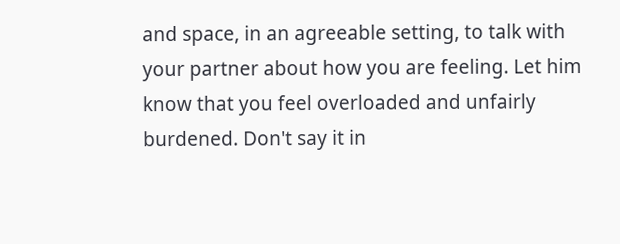and space, in an agreeable setting, to talk with your partner about how you are feeling. Let him know that you feel overloaded and unfairly burdened. Don't say it in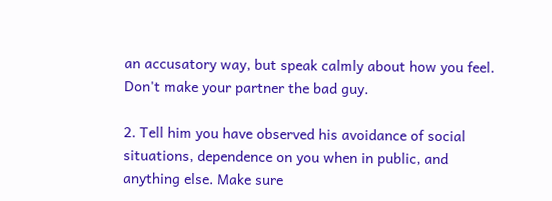an accusatory way, but speak calmly about how you feel. Don't make your partner the bad guy.

2. Tell him you have observed his avoidance of social situations, dependence on you when in public, and anything else. Make sure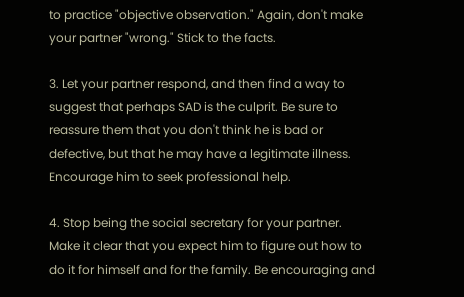to practice "objective observation." Again, don't make your partner "wrong." Stick to the facts.

3. Let your partner respond, and then find a way to suggest that perhaps SAD is the culprit. Be sure to reassure them that you don't think he is bad or defective, but that he may have a legitimate illness. Encourage him to seek professional help.

4. Stop being the social secretary for your partner.  Make it clear that you expect him to figure out how to do it for himself and for the family. Be encouraging and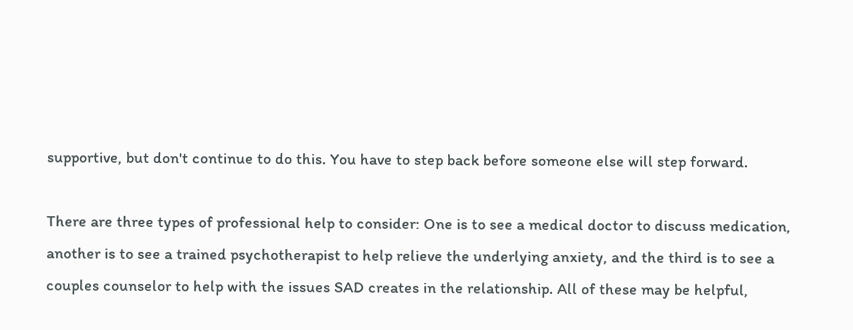supportive, but don't continue to do this. You have to step back before someone else will step forward.

There are three types of professional help to consider: One is to see a medical doctor to discuss medication, another is to see a trained psychotherapist to help relieve the underlying anxiety, and the third is to see a couples counselor to help with the issues SAD creates in the relationship. All of these may be helpful,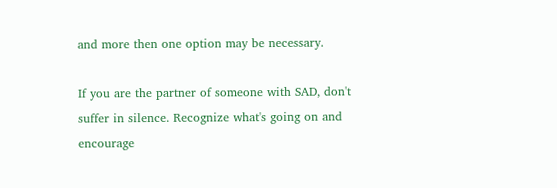and more then one option may be necessary.

If you are the partner of someone with SAD, don't suffer in silence. Recognize what's going on and encourage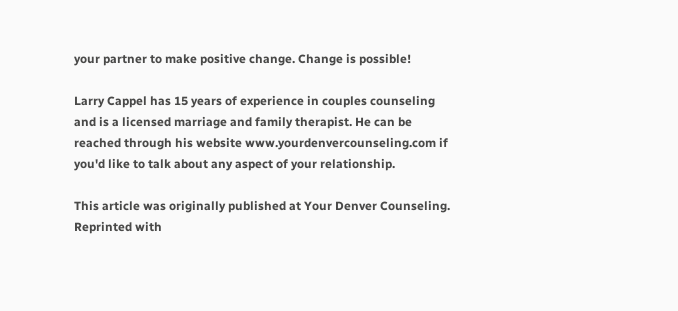your partner to make positive change. Change is possible!

Larry Cappel has 15 years of experience in couples counseling and is a licensed marriage and family therapist. He can be reached through his website www.yourdenvercounseling.com if you'd like to talk about any aspect of your relationship.

This article was originally published at Your Denver Counseling. Reprinted with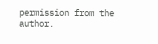permission from the author.